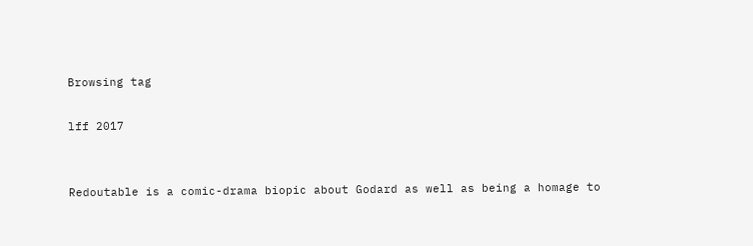Browsing tag

lff 2017


Redoutable is a comic-drama biopic about Godard as well as being a homage to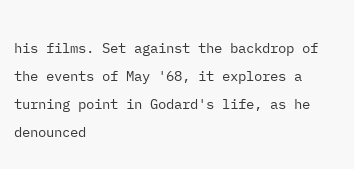his films. Set against the backdrop of the events of May '68, it explores a turning point in Godard's life, as he denounced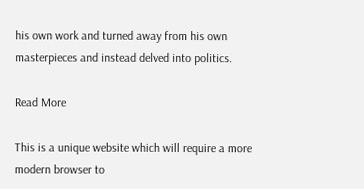his own work and turned away from his own masterpieces and instead delved into politics.

Read More

This is a unique website which will require a more modern browser to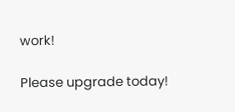work!

Please upgrade today!